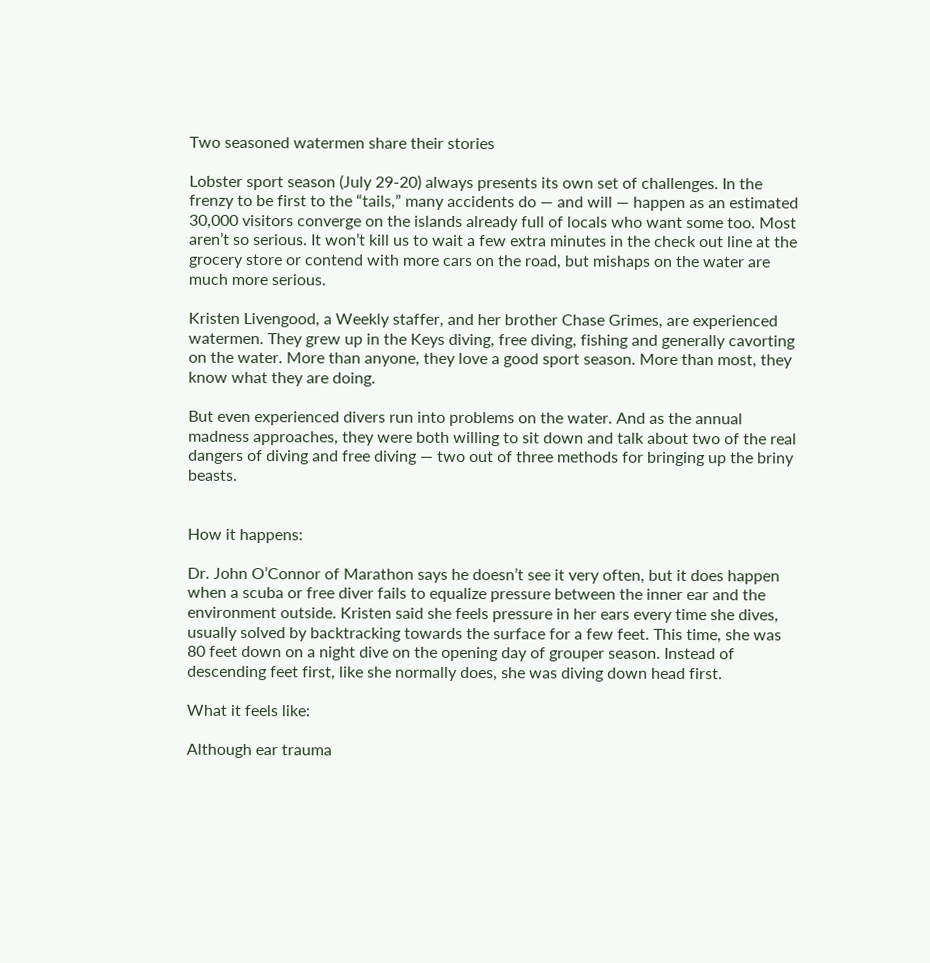Two seasoned watermen share their stories

Lobster sport season (July 29-20) always presents its own set of challenges. In the frenzy to be first to the “tails,” many accidents do — and will — happen as an estimated 30,000 visitors converge on the islands already full of locals who want some too. Most aren’t so serious. It won’t kill us to wait a few extra minutes in the check out line at the grocery store or contend with more cars on the road, but mishaps on the water are much more serious.

Kristen Livengood, a Weekly staffer, and her brother Chase Grimes, are experienced watermen. They grew up in the Keys diving, free diving, fishing and generally cavorting on the water. More than anyone, they love a good sport season. More than most, they know what they are doing.

But even experienced divers run into problems on the water. And as the annual madness approaches, they were both willing to sit down and talk about two of the real dangers of diving and free diving — two out of three methods for bringing up the briny beasts.


How it happens:

Dr. John O’Connor of Marathon says he doesn’t see it very often, but it does happen when a scuba or free diver fails to equalize pressure between the inner ear and the environment outside. Kristen said she feels pressure in her ears every time she dives, usually solved by backtracking towards the surface for a few feet. This time, she was 80 feet down on a night dive on the opening day of grouper season. Instead of descending feet first, like she normally does, she was diving down head first.

What it feels like:

Although ear trauma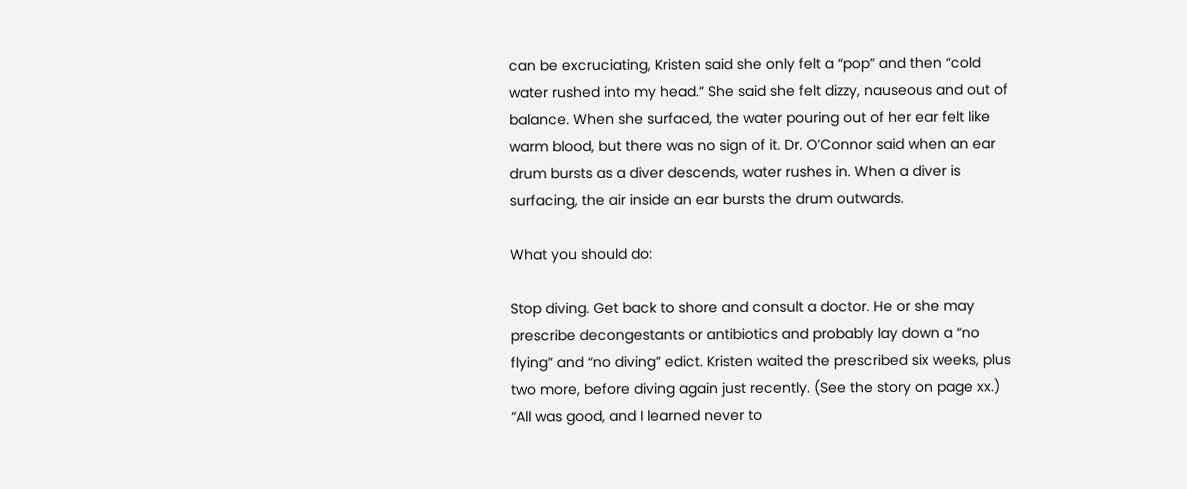can be excruciating, Kristen said she only felt a “pop” and then “cold water rushed into my head.” She said she felt dizzy, nauseous and out of balance. When she surfaced, the water pouring out of her ear felt like warm blood, but there was no sign of it. Dr. O’Connor said when an ear drum bursts as a diver descends, water rushes in. When a diver is surfacing, the air inside an ear bursts the drum outwards.

What you should do:

Stop diving. Get back to shore and consult a doctor. He or she may prescribe decongestants or antibiotics and probably lay down a “no flying” and “no diving” edict. Kristen waited the prescribed six weeks, plus two more, before diving again just recently. (See the story on page xx.) “All was good, and I learned never to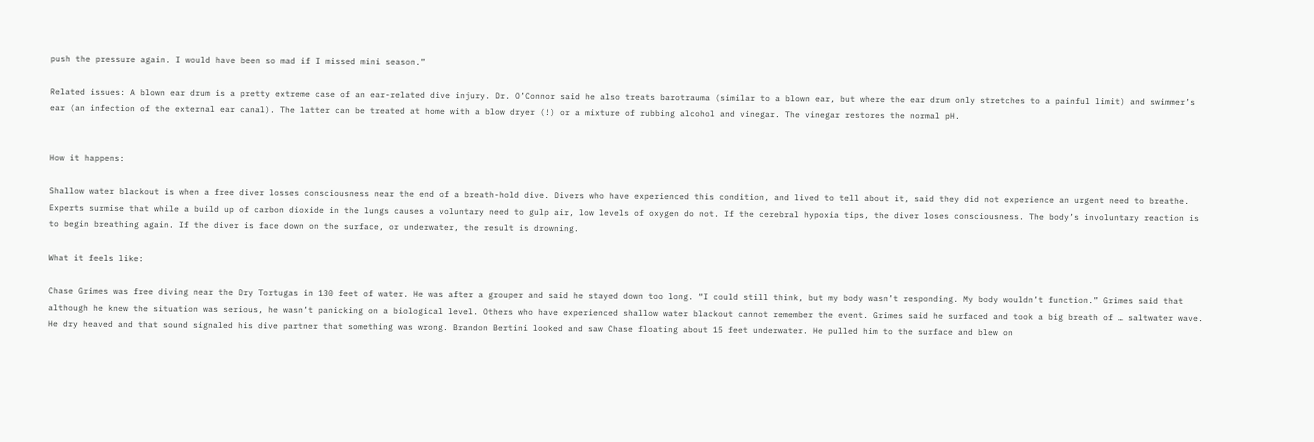push the pressure again. I would have been so mad if I missed mini season.”

Related issues: A blown ear drum is a pretty extreme case of an ear-related dive injury. Dr. O’Connor said he also treats barotrauma (similar to a blown ear, but where the ear drum only stretches to a painful limit) and swimmer’s ear (an infection of the external ear canal). The latter can be treated at home with a blow dryer (!) or a mixture of rubbing alcohol and vinegar. The vinegar restores the normal pH.


How it happens:

Shallow water blackout is when a free diver losses consciousness near the end of a breath-hold dive. Divers who have experienced this condition, and lived to tell about it, said they did not experience an urgent need to breathe. Experts surmise that while a build up of carbon dioxide in the lungs causes a voluntary need to gulp air, low levels of oxygen do not. If the cerebral hypoxia tips, the diver loses consciousness. The body’s involuntary reaction is to begin breathing again. If the diver is face down on the surface, or underwater, the result is drowning.

What it feels like:

Chase Grimes was free diving near the Dry Tortugas in 130 feet of water. He was after a grouper and said he stayed down too long. “I could still think, but my body wasn’t responding. My body wouldn’t function.” Grimes said that although he knew the situation was serious, he wasn’t panicking on a biological level. Others who have experienced shallow water blackout cannot remember the event. Grimes said he surfaced and took a big breath of … saltwater wave. He dry heaved and that sound signaled his dive partner that something was wrong. Brandon Bertini looked and saw Chase floating about 15 feet underwater. He pulled him to the surface and blew on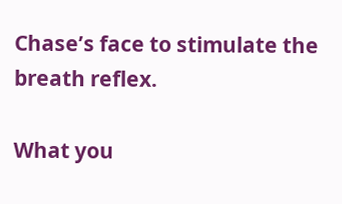Chase’s face to stimulate the breath reflex.

What you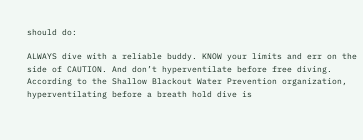should do:

ALWAYS dive with a reliable buddy. KNOW your limits and err on the side of CAUTION. And don’t hyperventilate before free diving. According to the Shallow Blackout Water Prevention organization, hyperventilating before a breath hold dive is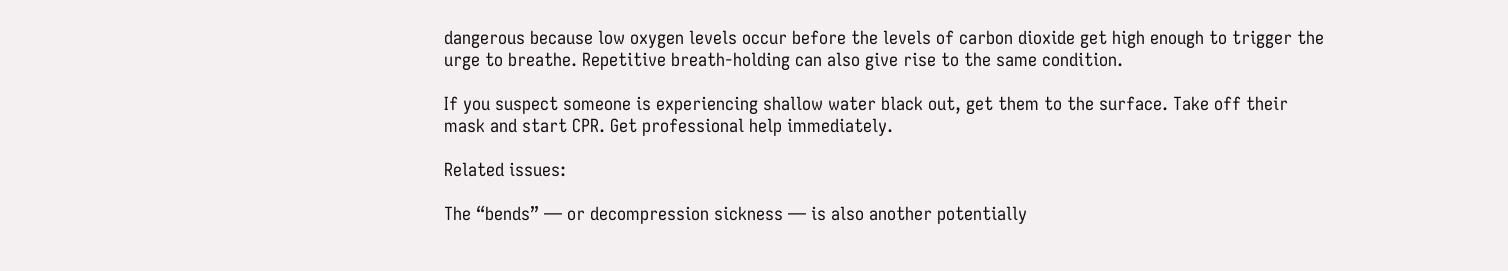dangerous because low oxygen levels occur before the levels of carbon dioxide get high enough to trigger the urge to breathe. Repetitive breath-holding can also give rise to the same condition.

If you suspect someone is experiencing shallow water black out, get them to the surface. Take off their mask and start CPR. Get professional help immediately.

Related issues:

The “bends” — or decompression sickness — is also another potentially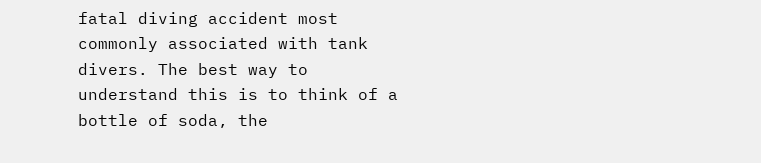fatal diving accident most commonly associated with tank divers. The best way to understand this is to think of a bottle of soda, the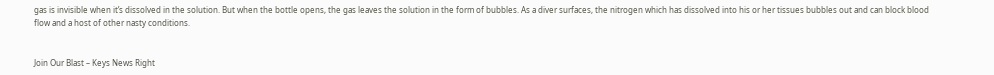gas is invisible when it’s dissolved in the solution. But when the bottle opens, the gas leaves the solution in the form of bubbles. As a diver surfaces, the nitrogen which has dissolved into his or her tissues bubbles out and can block blood flow and a host of other nasty conditions.


Join Our Blast – Keys News Right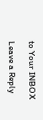to Your INBOX

Leave a Reply